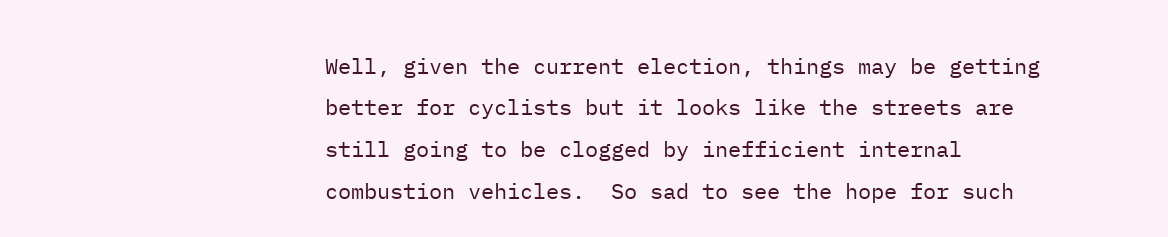Well, given the current election, things may be getting better for cyclists but it looks like the streets are still going to be clogged by inefficient internal combustion vehicles.  So sad to see the hope for such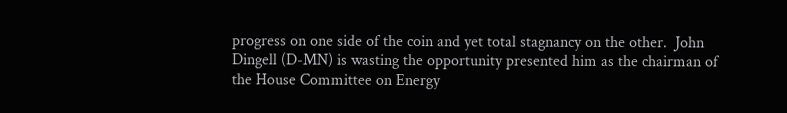progress on one side of the coin and yet total stagnancy on the other.  John Dingell (D-MN) is wasting the opportunity presented him as the chairman of the House Committee on Energy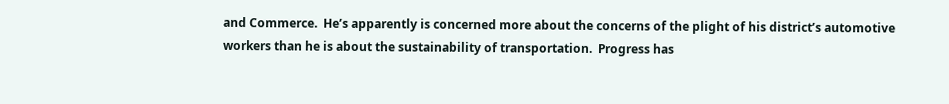and Commerce.  He’s apparently is concerned more about the concerns of the plight of his district’s automotive workers than he is about the sustainability of transportation.  Progress has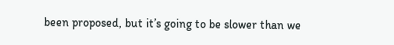been proposed, but it’s going to be slower than we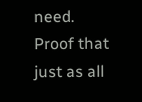need.  Proof that just as all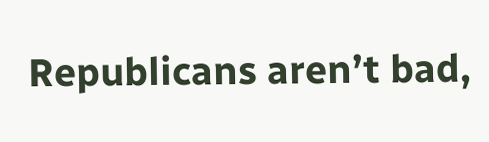Republicans aren’t bad,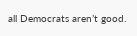all Democrats aren’t good.